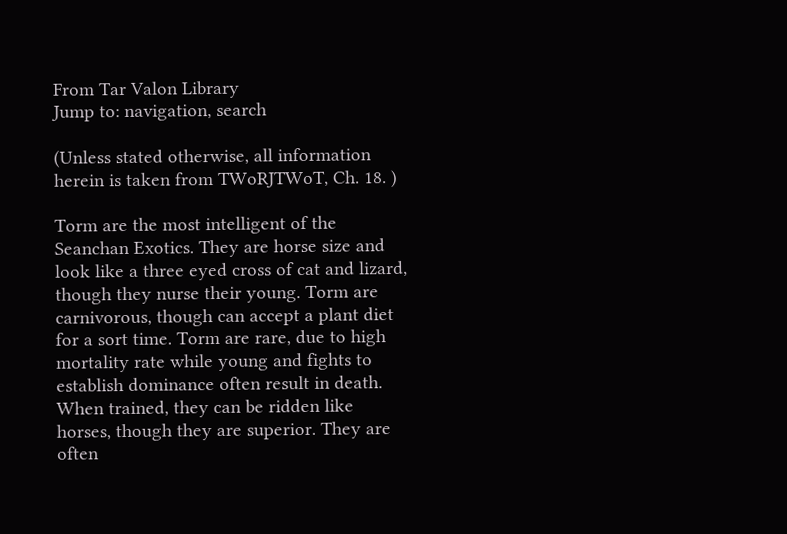From Tar Valon Library
Jump to: navigation, search

(Unless stated otherwise, all information herein is taken from TWoRJTWoT, Ch. 18. )

Torm are the most intelligent of the Seanchan Exotics. They are horse size and look like a three eyed cross of cat and lizard, though they nurse their young. Torm are carnivorous, though can accept a plant diet for a sort time. Torm are rare, due to high mortality rate while young and fights to establish dominance often result in death. When trained, they can be ridden like horses, though they are superior. They are often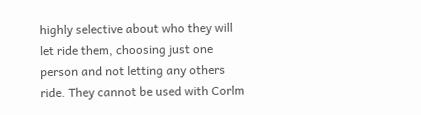highly selective about who they will let ride them, choosing just one person and not letting any others ride. They cannot be used with Corlm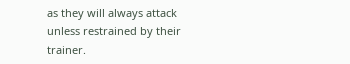as they will always attack unless restrained by their trainer.